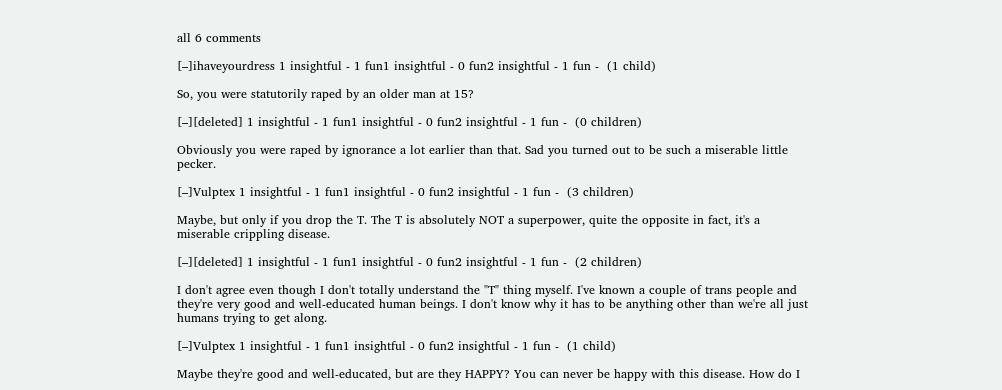all 6 comments

[–]ihaveyourdress 1 insightful - 1 fun1 insightful - 0 fun2 insightful - 1 fun -  (1 child)

So, you were statutorily raped by an older man at 15?

[–][deleted] 1 insightful - 1 fun1 insightful - 0 fun2 insightful - 1 fun -  (0 children)

Obviously you were raped by ignorance a lot earlier than that. Sad you turned out to be such a miserable little pecker.

[–]Vulptex 1 insightful - 1 fun1 insightful - 0 fun2 insightful - 1 fun -  (3 children)

Maybe, but only if you drop the T. The T is absolutely NOT a superpower, quite the opposite in fact, it's a miserable crippling disease.

[–][deleted] 1 insightful - 1 fun1 insightful - 0 fun2 insightful - 1 fun -  (2 children)

I don't agree even though I don't totally understand the "T" thing myself. I've known a couple of trans people and they're very good and well-educated human beings. I don't know why it has to be anything other than we're all just humans trying to get along.

[–]Vulptex 1 insightful - 1 fun1 insightful - 0 fun2 insightful - 1 fun -  (1 child)

Maybe they're good and well-educated, but are they HAPPY? You can never be happy with this disease. How do I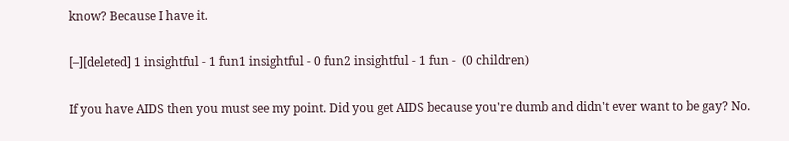know? Because I have it.

[–][deleted] 1 insightful - 1 fun1 insightful - 0 fun2 insightful - 1 fun -  (0 children)

If you have AIDS then you must see my point. Did you get AIDS because you're dumb and didn't ever want to be gay? No.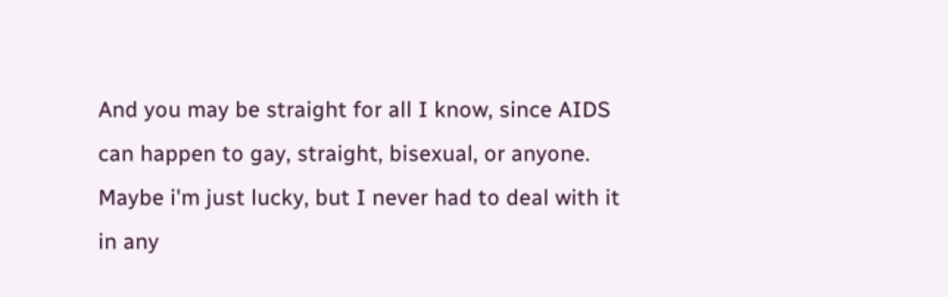And you may be straight for all I know, since AIDS can happen to gay, straight, bisexual, or anyone. Maybe i'm just lucky, but I never had to deal with it in any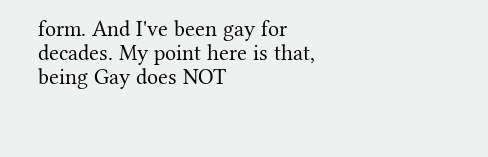form. And I've been gay for decades. My point here is that, being Gay does NOT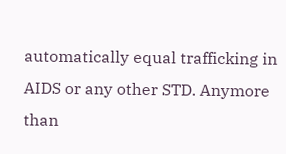automatically equal trafficking in AIDS or any other STD. Anymore than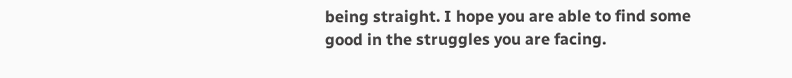being straight. I hope you are able to find some good in the struggles you are facing.